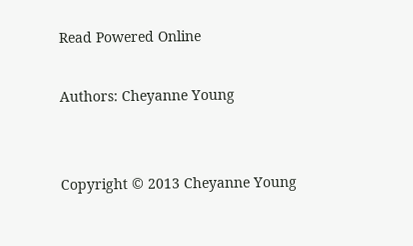Read Powered Online

Authors: Cheyanne Young


Copyright © 2013 Cheyanne Young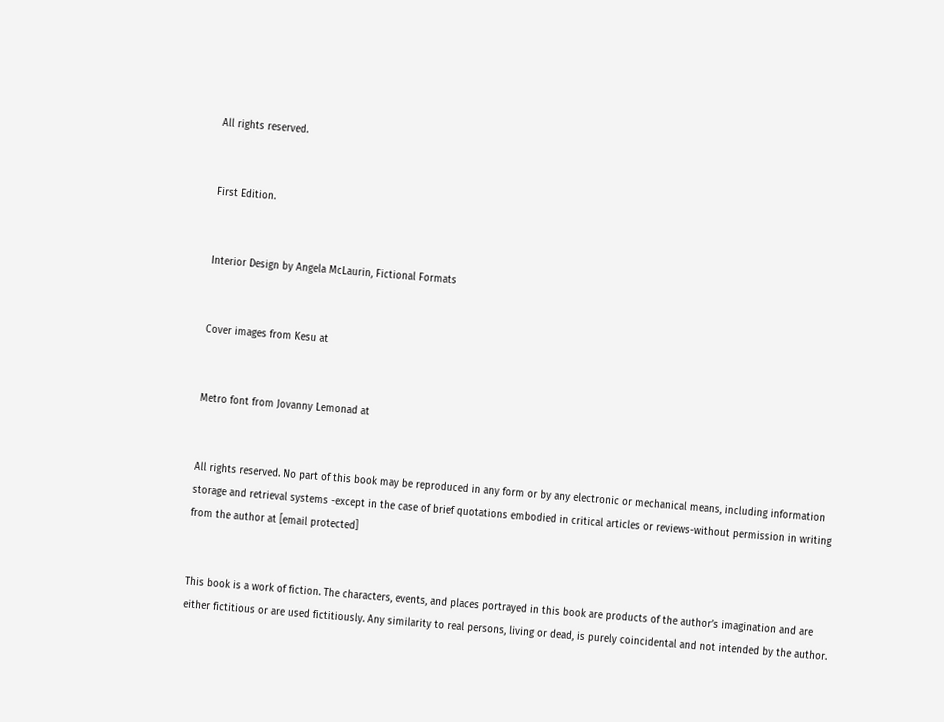All rights reserved.


First Edition.


Interior Design by Angela McLaurin, Fictional Formats


Cover images from Kesu at


Metro font from Jovanny Lemonad at


All rights reserved. No part of this book may be reproduced in any form or by any electronic or mechanical means, including information storage and retrieval systems -except in the case of brief quotations embodied in critical articles or reviews-without permission in writing from the author at [email protected]


This book is a work of fiction. The characters, events, and places portrayed in this book are products of the author’s imagination and are either fictitious or are used fictitiously. Any similarity to real persons, living or dead, is purely coincidental and not intended by the author.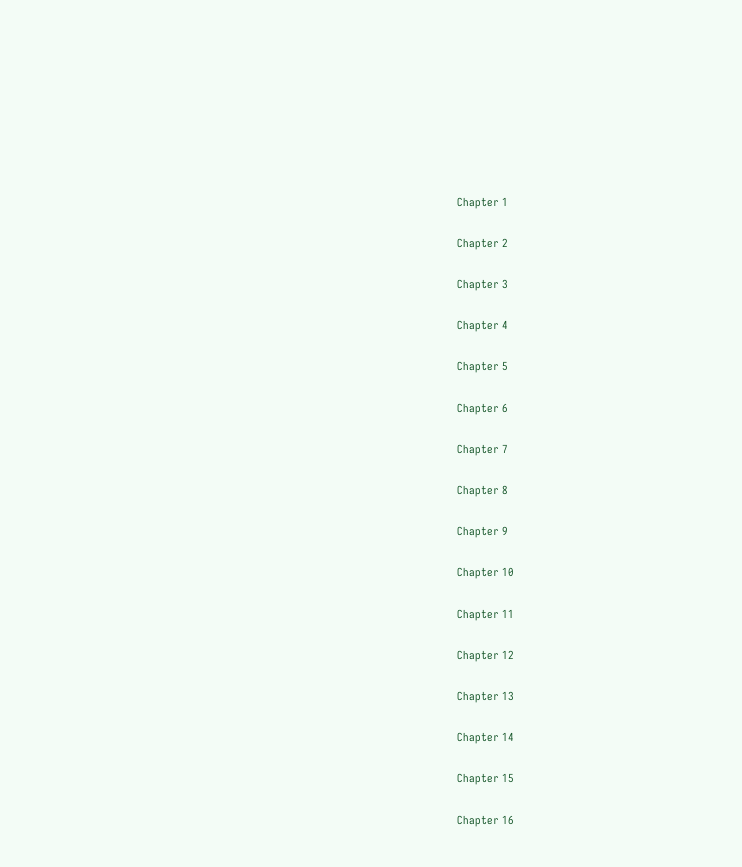Chapter 1

Chapter 2

Chapter 3

Chapter 4

Chapter 5

Chapter 6

Chapter 7

Chapter 8

Chapter 9

Chapter 10

Chapter 11

Chapter 12

Chapter 13

Chapter 14

Chapter 15

Chapter 16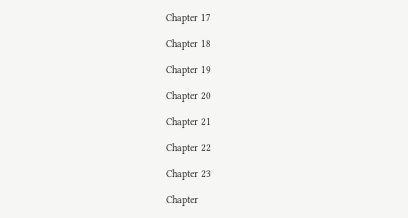Chapter 17

Chapter 18

Chapter 19

Chapter 20

Chapter 21

Chapter 22

Chapter 23

Chapter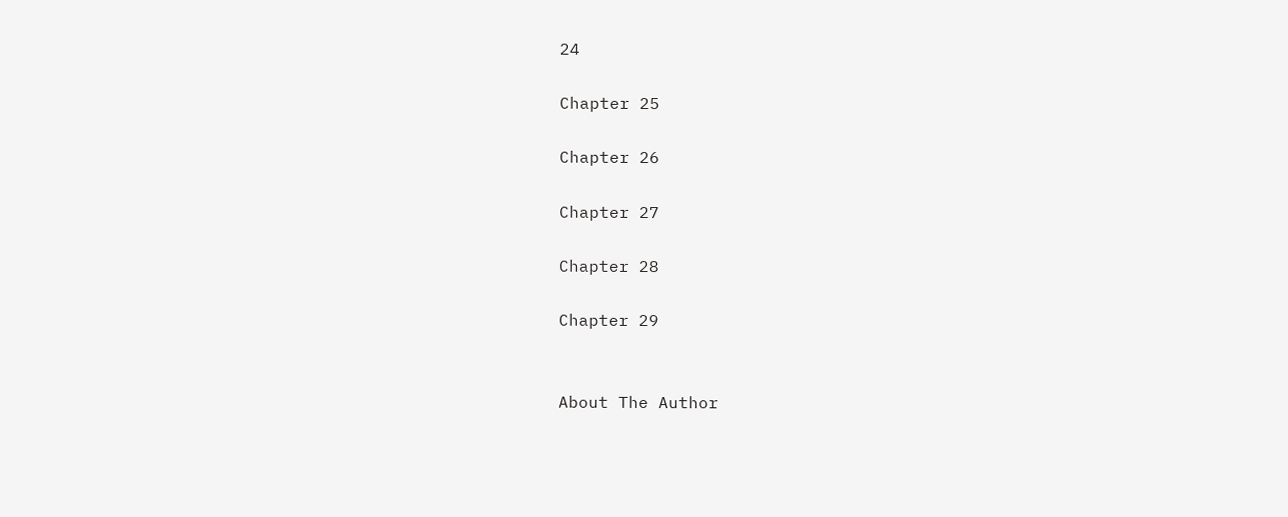24

Chapter 25

Chapter 26

Chapter 27

Chapter 28

Chapter 29


About The Author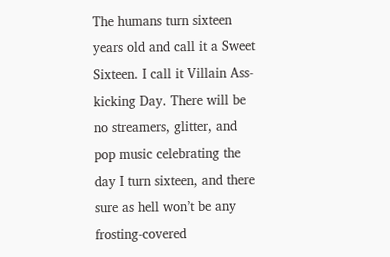The humans turn sixteen years old and call it a Sweet Sixteen. I call it Villain Ass-kicking Day. There will be no streamers, glitter, and pop music celebrating the day I turn sixteen, and there sure as hell won’t be any frosting-covered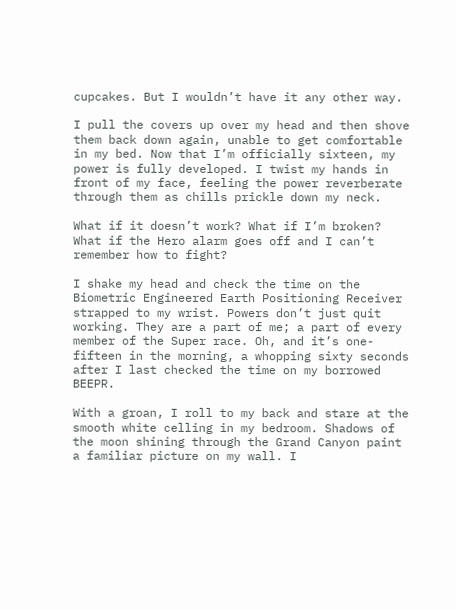cupcakes. But I wouldn’t have it any other way.

I pull the covers up over my head and then shove them back down again, unable to get comfortable in my bed. Now that I’m officially sixteen, my power is fully developed. I twist my hands in front of my face, feeling the power reverberate through them as chills prickle down my neck.

What if it doesn’t work? What if I’m broken? What if the Hero alarm goes off and I can’t remember how to fight?

I shake my head and check the time on the Biometric Engineered Earth Positioning Receiver strapped to my wrist. Powers don’t just quit working. They are a part of me; a part of every member of the Super race. Oh, and it’s one-fifteen in the morning, a whopping sixty seconds after I last checked the time on my borrowed BEEPR.

With a groan, I roll to my back and stare at the smooth white celling in my bedroom. Shadows of the moon shining through the Grand Canyon paint a familiar picture on my wall. I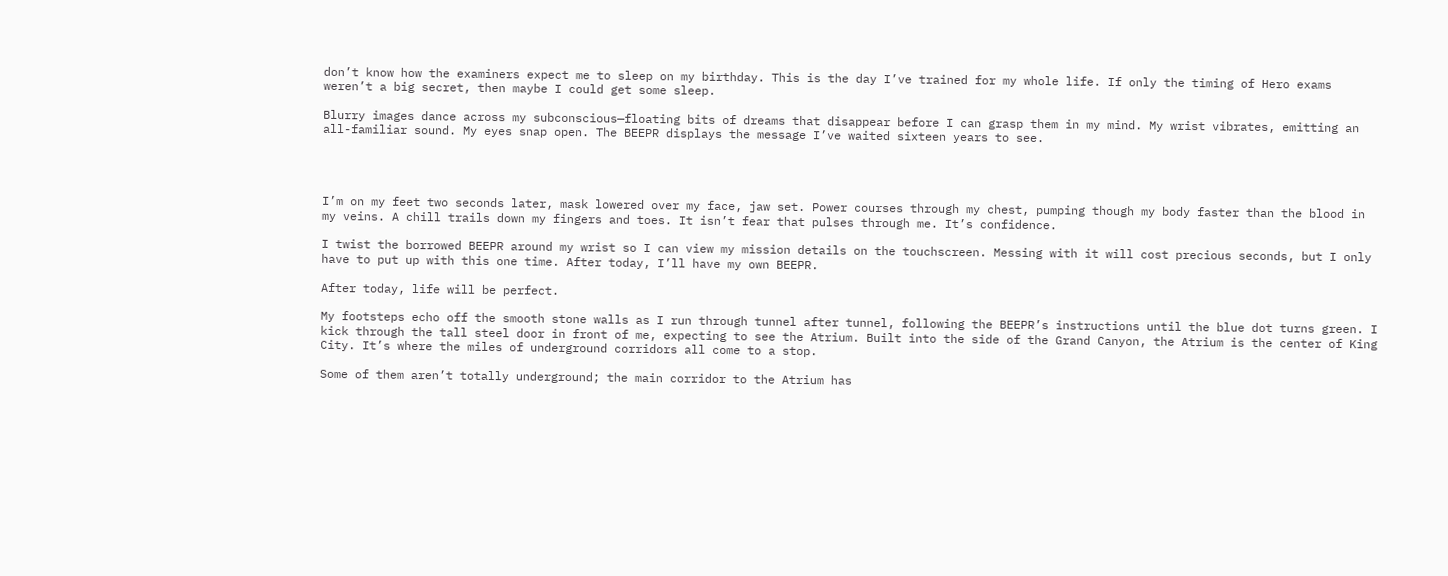don’t know how the examiners expect me to sleep on my birthday. This is the day I’ve trained for my whole life. If only the timing of Hero exams weren’t a big secret, then maybe I could get some sleep.

Blurry images dance across my subconscious—floating bits of dreams that disappear before I can grasp them in my mind. My wrist vibrates, emitting an all-familiar sound. My eyes snap open. The BEEPR displays the message I’ve waited sixteen years to see.




I’m on my feet two seconds later, mask lowered over my face, jaw set. Power courses through my chest, pumping though my body faster than the blood in my veins. A chill trails down my fingers and toes. It isn’t fear that pulses through me. It’s confidence.

I twist the borrowed BEEPR around my wrist so I can view my mission details on the touchscreen. Messing with it will cost precious seconds, but I only have to put up with this one time. After today, I’ll have my own BEEPR.

After today, life will be perfect.

My footsteps echo off the smooth stone walls as I run through tunnel after tunnel, following the BEEPR’s instructions until the blue dot turns green. I kick through the tall steel door in front of me, expecting to see the Atrium. Built into the side of the Grand Canyon, the Atrium is the center of King City. It’s where the miles of underground corridors all come to a stop.

Some of them aren’t totally underground; the main corridor to the Atrium has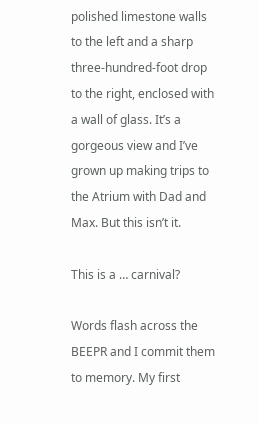polished limestone walls to the left and a sharp three-hundred-foot drop to the right, enclosed with a wall of glass. It’s a gorgeous view and I’ve grown up making trips to the Atrium with Dad and Max. But this isn’t it.

This is a … carnival?

Words flash across the BEEPR and I commit them to memory. My first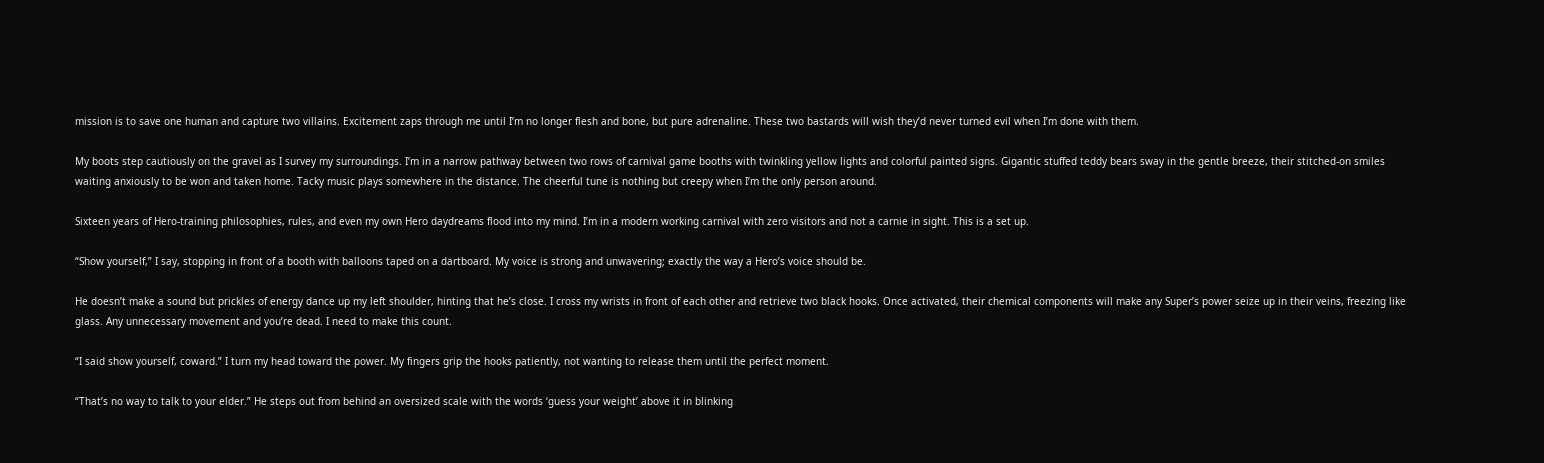mission is to save one human and capture two villains. Excitement zaps through me until I’m no longer flesh and bone, but pure adrenaline. These two bastards will wish they’d never turned evil when I’m done with them.

My boots step cautiously on the gravel as I survey my surroundings. I’m in a narrow pathway between two rows of carnival game booths with twinkling yellow lights and colorful painted signs. Gigantic stuffed teddy bears sway in the gentle breeze, their stitched-on smiles waiting anxiously to be won and taken home. Tacky music plays somewhere in the distance. The cheerful tune is nothing but creepy when I’m the only person around.

Sixteen years of Hero-training philosophies, rules, and even my own Hero daydreams flood into my mind. I’m in a modern working carnival with zero visitors and not a carnie in sight. This is a set up.

“Show yourself,” I say, stopping in front of a booth with balloons taped on a dartboard. My voice is strong and unwavering; exactly the way a Hero’s voice should be.

He doesn’t make a sound but prickles of energy dance up my left shoulder, hinting that he’s close. I cross my wrists in front of each other and retrieve two black hooks. Once activated, their chemical components will make any Super’s power seize up in their veins, freezing like glass. Any unnecessary movement and you’re dead. I need to make this count.

“I said show yourself, coward.” I turn my head toward the power. My fingers grip the hooks patiently, not wanting to release them until the perfect moment.

“That’s no way to talk to your elder.” He steps out from behind an oversized scale with the words ‘guess your weight’ above it in blinking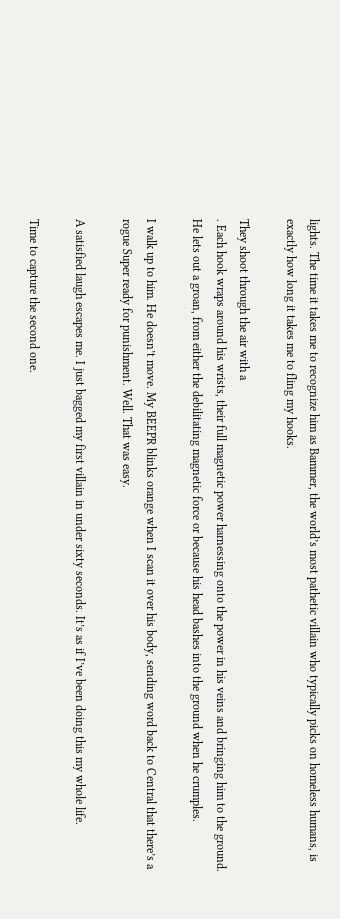lights. The time it takes me to recognize him as Bammer, the world’s most pathetic villain who typically picks on homeless humans, is exactly how long it takes me to fling my hooks.

They shoot through the air with a
. Each hook wraps around his wrists, their full magnetic power harnessing onto the power in his veins and bringing him to the ground. He lets out a groan, from either the debilitating magnetic force or because his head bashes into the ground when he crumples.

I walk up to him. He doesn’t move. My BEEPR blinks orange when I scan it over his body, sending word back to Central that there’s a rogue Super ready for punishment. Well. That was easy.

A satisfied laugh escapes me. I just bagged my first villain in under sixty seconds. It’s as if I’ve been doing this my whole life.

Time to capture the second one.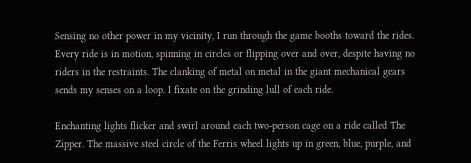Sensing no other power in my vicinity, I run through the game booths toward the rides. Every ride is in motion, spinning in circles or flipping over and over, despite having no riders in the restraints. The clanking of metal on metal in the giant mechanical gears sends my senses on a loop. I fixate on the grinding lull of each ride.

Enchanting lights flicker and swirl around each two-person cage on a ride called The Zipper. The massive steel circle of the Ferris wheel lights up in green, blue, purple, and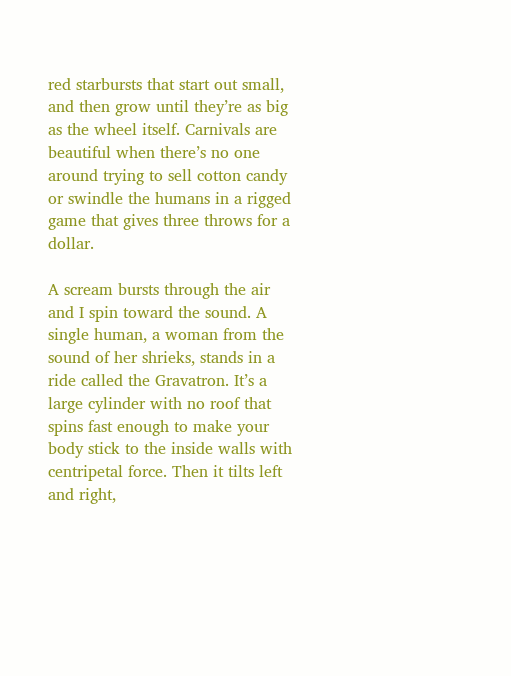red starbursts that start out small, and then grow until they’re as big as the wheel itself. Carnivals are beautiful when there’s no one around trying to sell cotton candy or swindle the humans in a rigged game that gives three throws for a dollar.

A scream bursts through the air and I spin toward the sound. A single human, a woman from the sound of her shrieks, stands in a ride called the Gravatron. It’s a large cylinder with no roof that spins fast enough to make your body stick to the inside walls with centripetal force. Then it tilts left and right,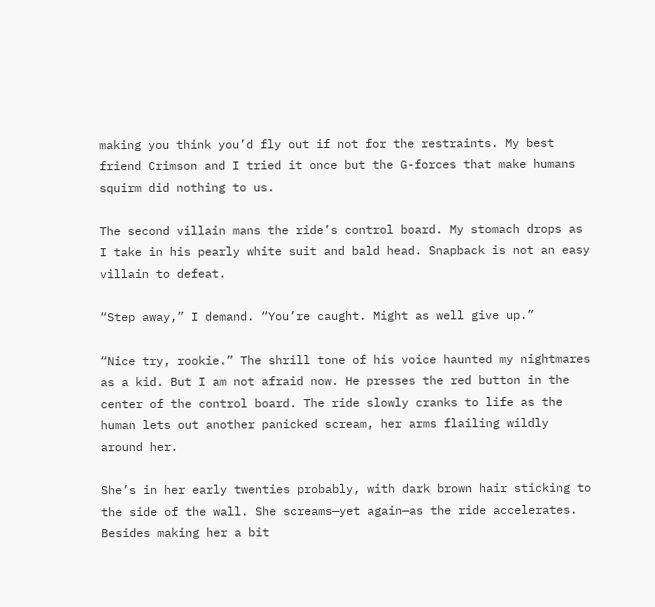making you think you’d fly out if not for the restraints. My best friend Crimson and I tried it once but the G-forces that make humans squirm did nothing to us.

The second villain mans the ride’s control board. My stomach drops as I take in his pearly white suit and bald head. Snapback is not an easy villain to defeat.

“Step away,” I demand. “You’re caught. Might as well give up.”

“Nice try, rookie.” The shrill tone of his voice haunted my nightmares as a kid. But I am not afraid now. He presses the red button in the center of the control board. The ride slowly cranks to life as the human lets out another panicked scream, her arms flailing wildly around her.

She’s in her early twenties probably, with dark brown hair sticking to the side of the wall. She screams—yet again—as the ride accelerates. Besides making her a bit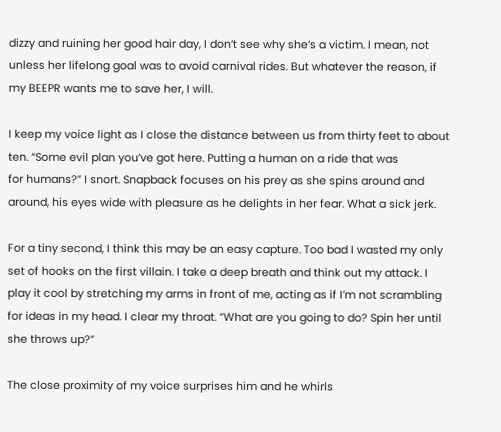dizzy and ruining her good hair day, I don’t see why she’s a victim. I mean, not unless her lifelong goal was to avoid carnival rides. But whatever the reason, if my BEEPR wants me to save her, I will.

I keep my voice light as I close the distance between us from thirty feet to about ten. “Some evil plan you’ve got here. Putting a human on a ride that was
for humans?” I snort. Snapback focuses on his prey as she spins around and around, his eyes wide with pleasure as he delights in her fear. What a sick jerk.

For a tiny second, I think this may be an easy capture. Too bad I wasted my only set of hooks on the first villain. I take a deep breath and think out my attack. I play it cool by stretching my arms in front of me, acting as if I’m not scrambling for ideas in my head. I clear my throat. “What are you going to do? Spin her until she throws up?”

The close proximity of my voice surprises him and he whirls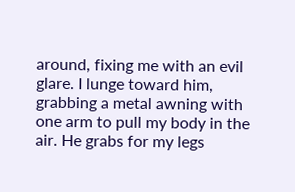around, fixing me with an evil glare. I lunge toward him, grabbing a metal awning with one arm to pull my body in the air. He grabs for my legs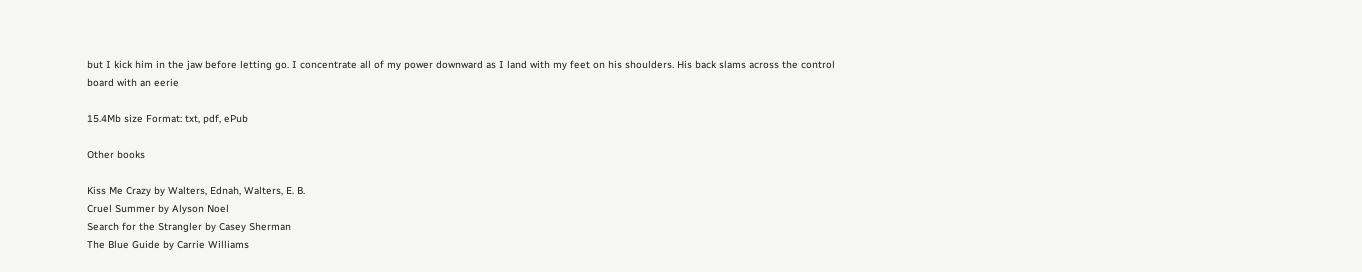but I kick him in the jaw before letting go. I concentrate all of my power downward as I land with my feet on his shoulders. His back slams across the control board with an eerie

15.4Mb size Format: txt, pdf, ePub

Other books

Kiss Me Crazy by Walters, Ednah, Walters, E. B.
Cruel Summer by Alyson Noel
Search for the Strangler by Casey Sherman
The Blue Guide by Carrie Williams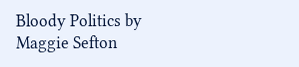Bloody Politics by Maggie Sefton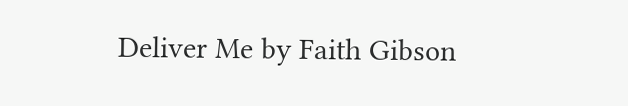Deliver Me by Faith Gibson